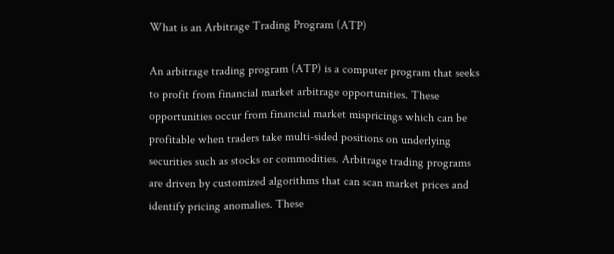What is an Arbitrage Trading Program (ATP)

An arbitrage trading program (ATP) is a computer program that seeks to profit from financial market arbitrage opportunities. These opportunities occur from financial market mispricings which can be profitable when traders take multi-sided positions on underlying securities such as stocks or commodities. Arbitrage trading programs are driven by customized algorithms that can scan market prices and identify pricing anomalies. These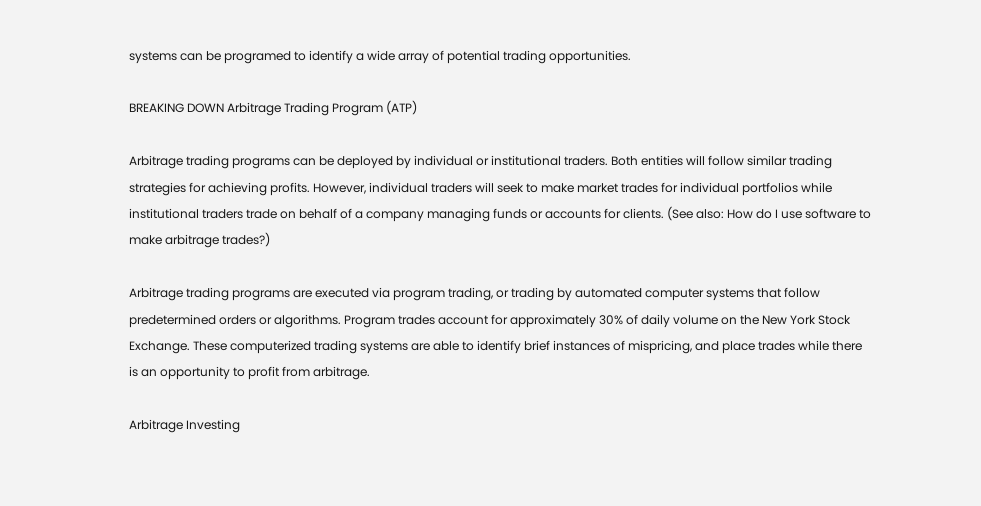systems can be programed to identify a wide array of potential trading opportunities.

BREAKING DOWN Arbitrage Trading Program (ATP)

Arbitrage trading programs can be deployed by individual or institutional traders. Both entities will follow similar trading strategies for achieving profits. However, individual traders will seek to make market trades for individual portfolios while institutional traders trade on behalf of a company managing funds or accounts for clients. (See also: How do I use software to make arbitrage trades?)

Arbitrage trading programs are executed via program trading, or trading by automated computer systems that follow predetermined orders or algorithms. Program trades account for approximately 30% of daily volume on the New York Stock Exchange. These computerized trading systems are able to identify brief instances of mispricing, and place trades while there is an opportunity to profit from arbitrage.

Arbitrage Investing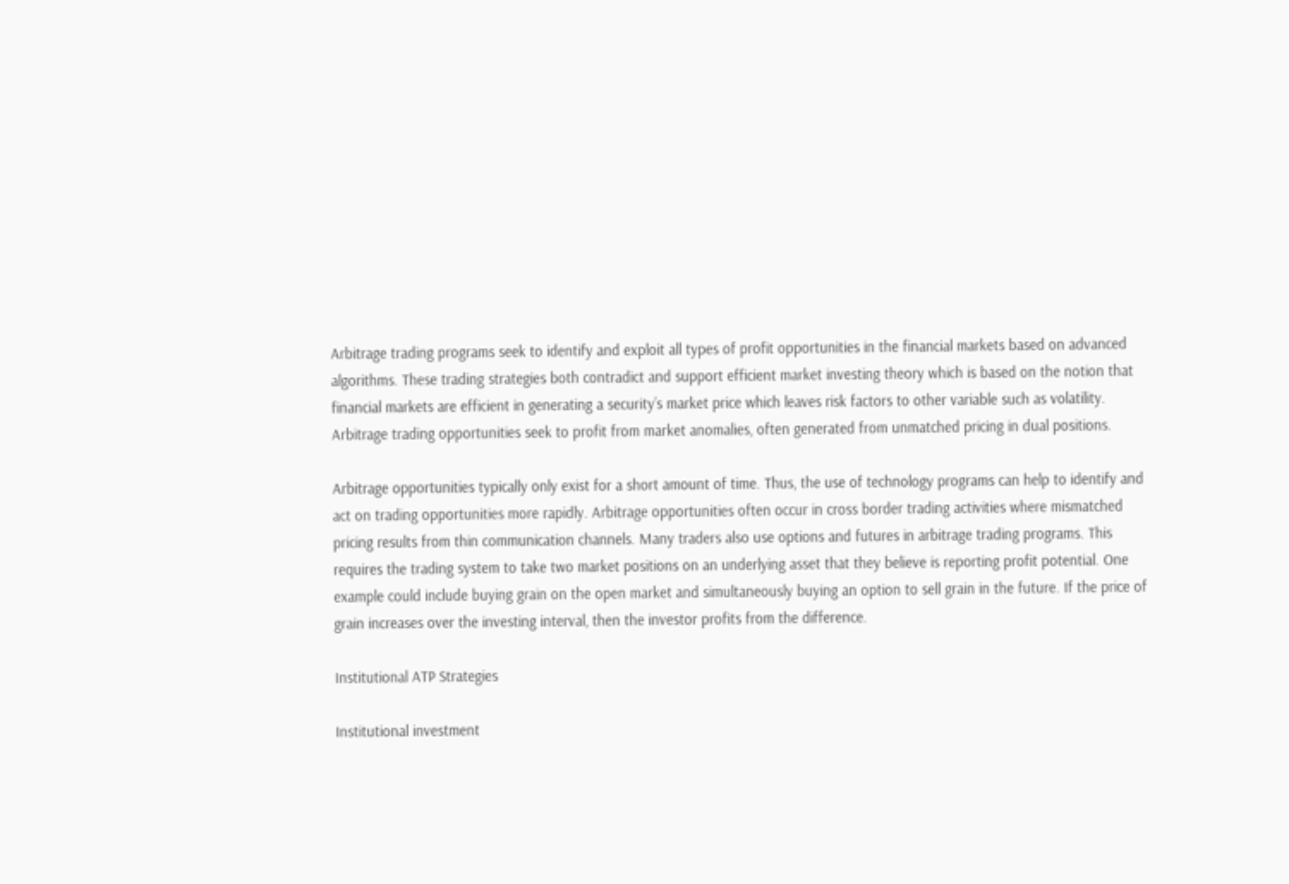Arbitrage trading programs seek to identify and exploit all types of profit opportunities in the financial markets based on advanced algorithms. These trading strategies both contradict and support efficient market investing theory which is based on the notion that financial markets are efficient in generating a security’s market price which leaves risk factors to other variable such as volatility. Arbitrage trading opportunities seek to profit from market anomalies, often generated from unmatched pricing in dual positions.

Arbitrage opportunities typically only exist for a short amount of time. Thus, the use of technology programs can help to identify and act on trading opportunities more rapidly. Arbitrage opportunities often occur in cross border trading activities where mismatched pricing results from thin communication channels. Many traders also use options and futures in arbitrage trading programs. This requires the trading system to take two market positions on an underlying asset that they believe is reporting profit potential. One example could include buying grain on the open market and simultaneously buying an option to sell grain in the future. If the price of grain increases over the investing interval, then the investor profits from the difference.

Institutional ATP Strategies

Institutional investment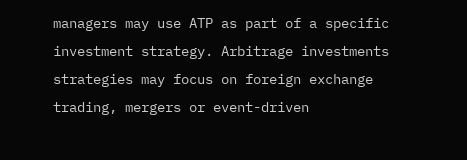managers may use ATP as part of a specific investment strategy. Arbitrage investments strategies may focus on foreign exchange trading, mergers or event-driven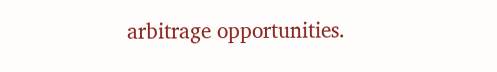arbitrage opportunities.